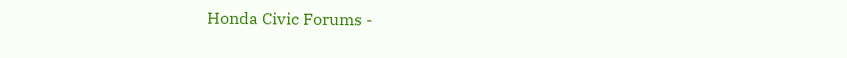Honda Civic Forums -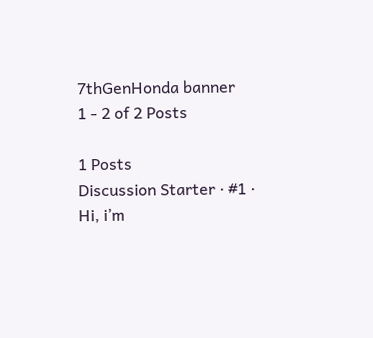7thGenHonda banner
1 - 2 of 2 Posts

1 Posts
Discussion Starter · #1 ·
Hi, i’m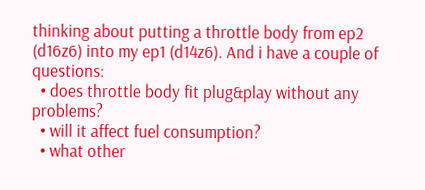thinking about putting a throttle body from ep2 (d16z6) into my ep1 (d14z6). And i have a couple of questions:
  • does throttle body fit plug&play without any problems?
  • will it affect fuel consumption?
  • what other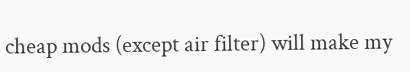cheap mods (except air filter) will make my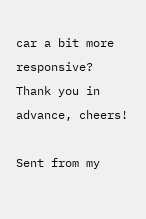car a bit more responsive?
Thank you in advance, cheers!

Sent from my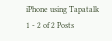iPhone using Tapatalk
1 - 2 of 2 Posts